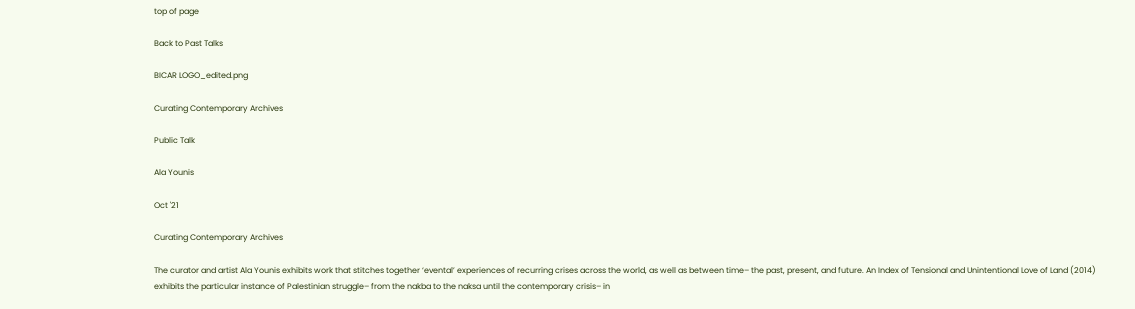top of page

Back to Past Talks

BICAR LOGO_edited.png

Curating Contemporary Archives

Public Talk

Ala Younis

Oct '21

Curating Contemporary Archives

The curator and artist Ala Younis exhibits work that stitches together ‘evental’ experiences of recurring crises across the world, as well as between time– the past, present, and future. An Index of Tensional and Unintentional Love of Land (2014) exhibits the particular instance of Palestinian struggle– from the nakba to the naksa until the contemporary crisis– in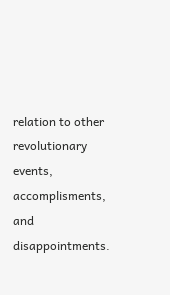relation to other revolutionary events, accomplisments, and disappointments.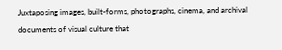Juxtaposing images, built-forms, photographs, cinema, and archival documents of visual culture that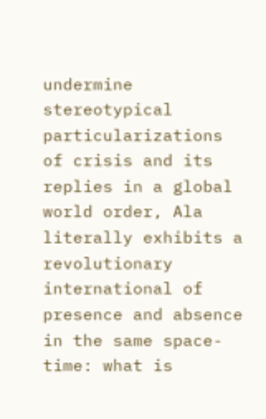undermine stereotypical particularizations of crisis and its replies in a global world order, Ala literally exhibits a revolutionary international of presence and absence in the same space-time: what is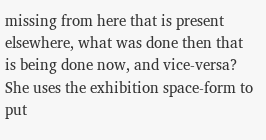missing from here that is present elsewhere, what was done then that is being done now, and vice-versa? She uses the exhibition space-form to put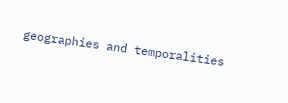geographies and temporalities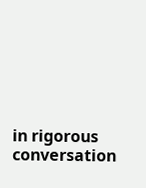in rigorous conversation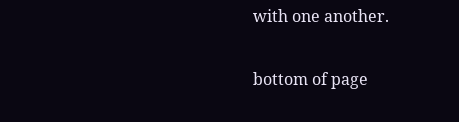with one another.

bottom of page